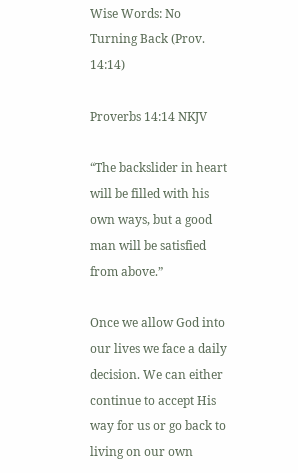Wise Words: No Turning Back (Prov. 14:14)

Proverbs 14:14 NKJV

“The backslider in heart will be filled with his own ways, but a good man will be satisfied from above.”

Once we allow God into our lives we face a daily decision. We can either continue to accept His way for us or go back to living on our own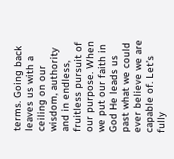terms. Going back leaves us with a ceiling on our wisdom, authority and in endless, fruitless pursuit of our purpose. When we put our faith in God He leads us past what we could ever believe we are capable of. Let’s fully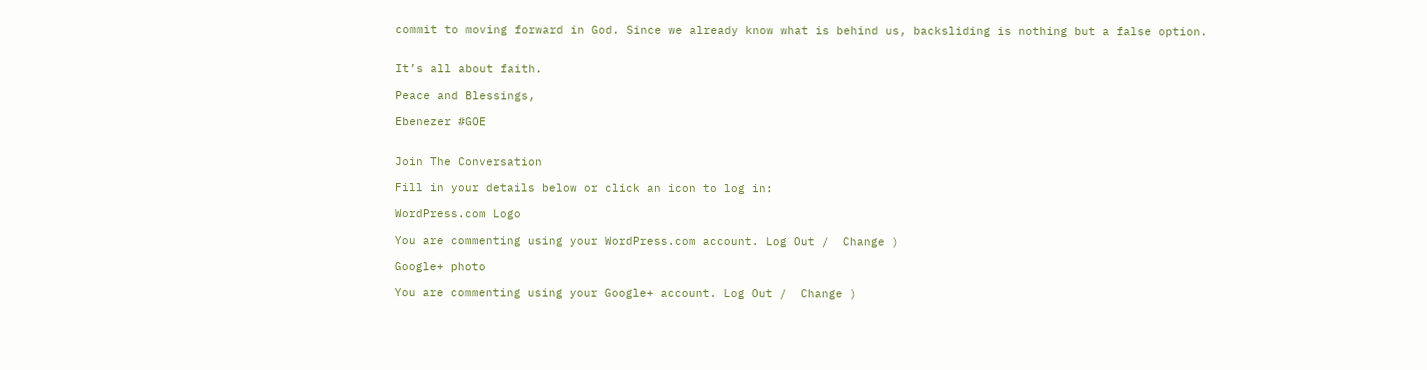commit to moving forward in God. Since we already know what is behind us, backsliding is nothing but a false option.


It’s all about faith.

Peace and Blessings,

Ebenezer #GOE


Join The Conversation

Fill in your details below or click an icon to log in:

WordPress.com Logo

You are commenting using your WordPress.com account. Log Out /  Change )

Google+ photo

You are commenting using your Google+ account. Log Out /  Change )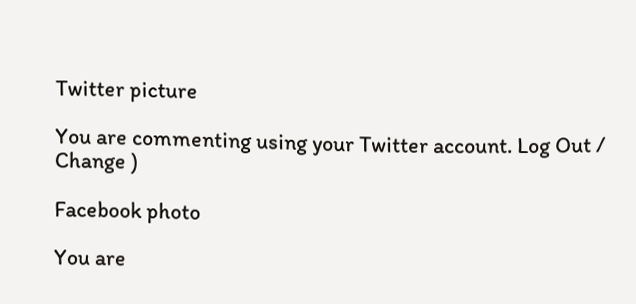Twitter picture

You are commenting using your Twitter account. Log Out /  Change )

Facebook photo

You are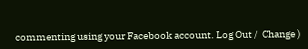commenting using your Facebook account. Log Out /  Change )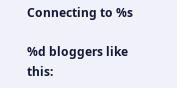Connecting to %s

%d bloggers like this: